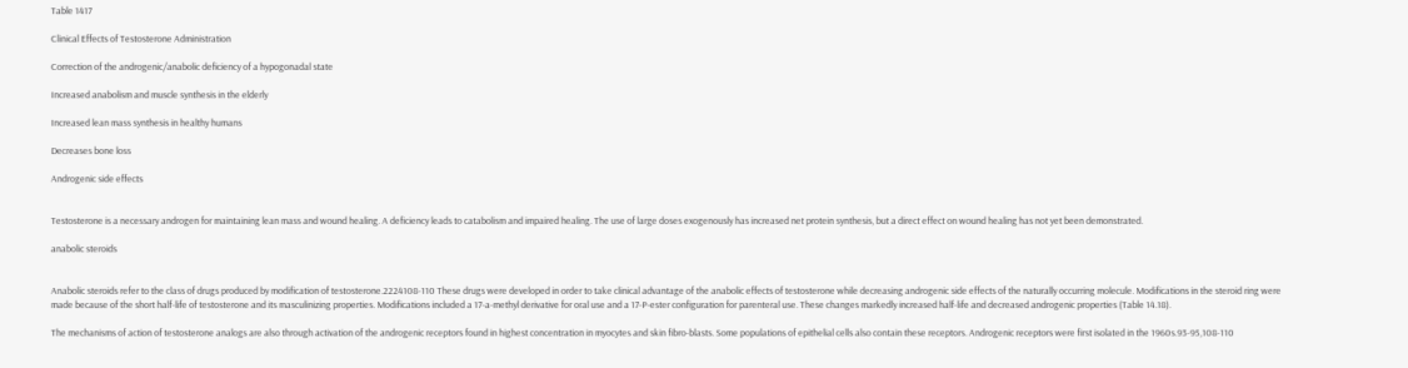Table 1417

Clinical Effects of Testosterone Administration

Correction of the androgenic/anabolic deficiency of a hypogonadal state

Increased anabolism and muscle synthesis in the elderly

Increased lean mass synthesis in healthy humans

Decreases bone loss

Androgenic side effects


Testosterone is a necessary androgen for maintaining lean mass and wound healing. A deficiency leads to catabolism and impaired healing. The use of large doses exogenously has increased net protein synthesis, but a direct effect on wound healing has not yet been demonstrated.

anabolic steroids


Anabolic steroids refer to the class of drugs produced by modification of testosterone.2224108-110 These drugs were developed in order to take clinical advantage of the anabolic effects of testosterone while decreasing androgenic side effects of the naturally occurring molecule. Modifications in the steroid ring were made because of the short half-life of testosterone and its masculinizing properties. Modifications included a 17-a-methyl derivative for oral use and a 17-P-ester configuration for parenteral use. These changes markedly increased half-life and decreased androgenic properties (Table 14.18).

The mechanisms of action of testosterone analogs are also through activation of the androgenic receptors found in highest concentration in myocytes and skin fibro-blasts. Some populations of epithelial cells also contain these receptors. Androgenic receptors were first isolated in the 1960s.93-95,108-110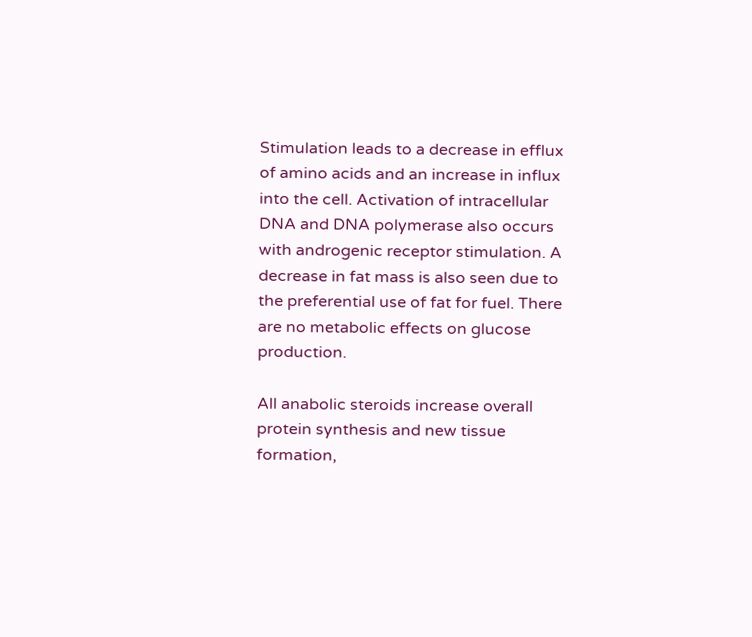Stimulation leads to a decrease in efflux of amino acids and an increase in influx into the cell. Activation of intracellular DNA and DNA polymerase also occurs with androgenic receptor stimulation. A decrease in fat mass is also seen due to the preferential use of fat for fuel. There are no metabolic effects on glucose production.

All anabolic steroids increase overall protein synthesis and new tissue formation,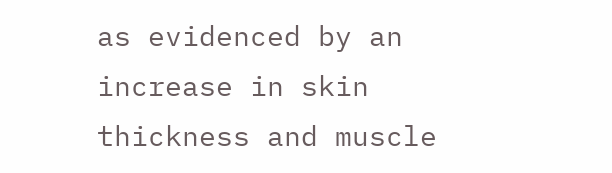as evidenced by an increase in skin thickness and muscle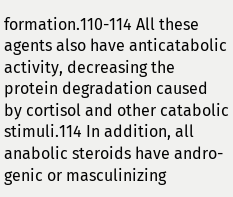formation.110-114 All these agents also have anticatabolic activity, decreasing the protein degradation caused by cortisol and other catabolic stimuli.114 In addition, all anabolic steroids have andro-genic or masculinizing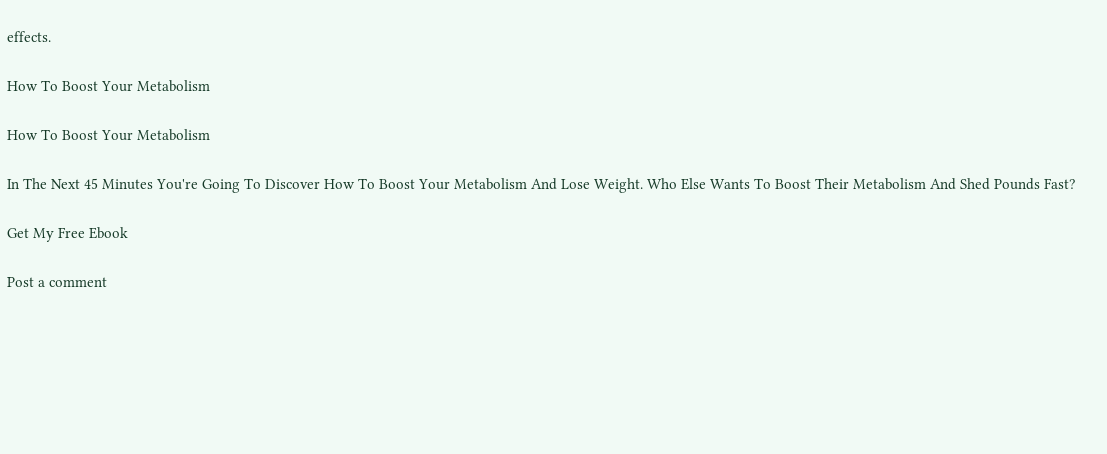effects.

How To Boost Your Metabolism

How To Boost Your Metabolism

In The Next 45 Minutes You're Going To Discover How To Boost Your Metabolism And Lose Weight. Who Else Wants To Boost Their Metabolism And Shed Pounds Fast?

Get My Free Ebook

Post a comment